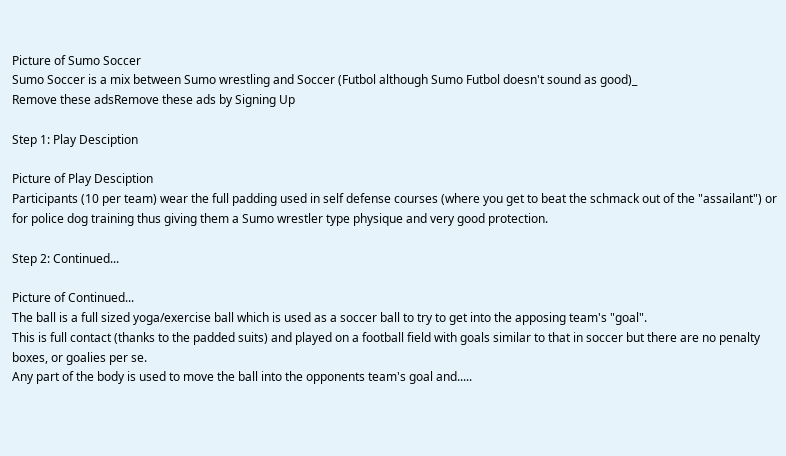Picture of Sumo Soccer
Sumo Soccer is a mix between Sumo wrestling and Soccer (Futbol although Sumo Futbol doesn't sound as good)_
Remove these adsRemove these ads by Signing Up

Step 1: Play Desciption

Picture of Play Desciption
Participants (10 per team) wear the full padding used in self defense courses (where you get to beat the schmack out of the "assailant") or for police dog training thus giving them a Sumo wrestler type physique and very good protection.

Step 2: Continued...

Picture of Continued...
The ball is a full sized yoga/exercise ball which is used as a soccer ball to try to get into the apposing team's "goal".
This is full contact (thanks to the padded suits) and played on a football field with goals similar to that in soccer but there are no penalty boxes, or goalies per se.
Any part of the body is used to move the ball into the opponents team's goal and.....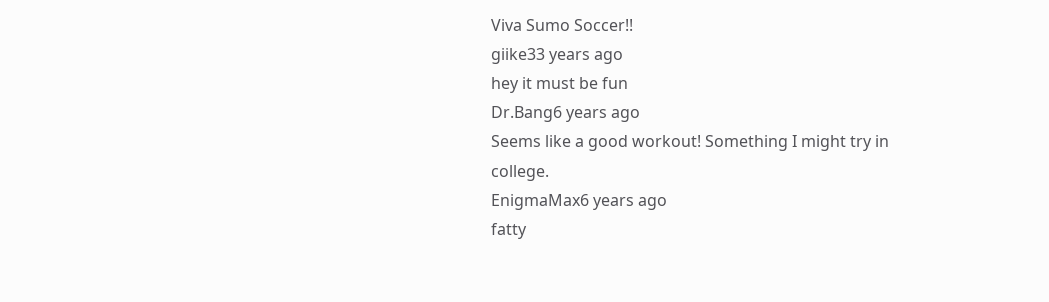Viva Sumo Soccer!!
giike33 years ago
hey it must be fun
Dr.Bang6 years ago
Seems like a good workout! Something I might try in college.
EnigmaMax6 years ago
fatty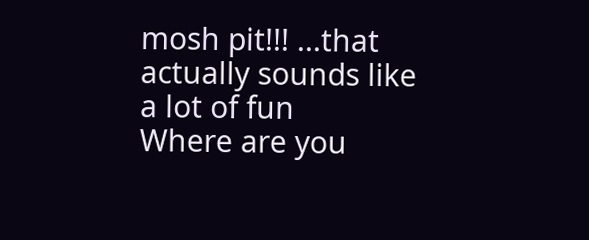mosh pit!!! ...that actually sounds like a lot of fun
Where are you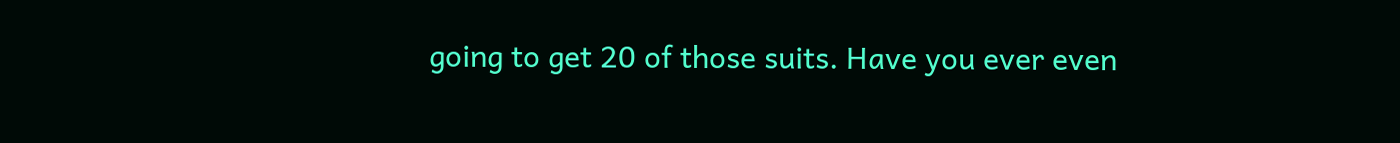going to get 20 of those suits. Have you ever even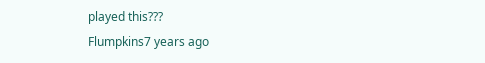played this???
Flumpkins7 years ago